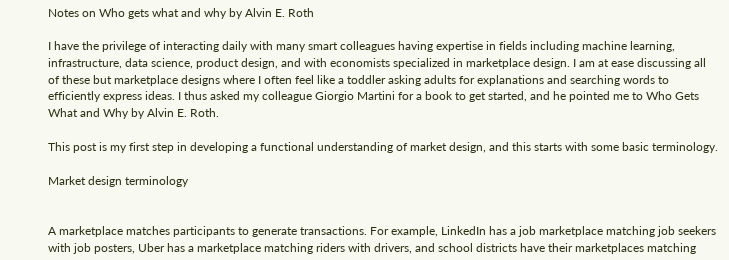Notes on Who gets what and why by Alvin E. Roth

I have the privilege of interacting daily with many smart colleagues having expertise in fields including machine learning, infrastructure, data science, product design, and with economists specialized in marketplace design. I am at ease discussing all of these but marketplace designs where I often feel like a toddler asking adults for explanations and searching words to efficiently express ideas. I thus asked my colleague Giorgio Martini for a book to get started, and he pointed me to Who Gets What and Why by Alvin E. Roth.

This post is my first step in developing a functional understanding of market design, and this starts with some basic terminology.

Market design terminology


A marketplace matches participants to generate transactions. For example, LinkedIn has a job marketplace matching job seekers with job posters, Uber has a marketplace matching riders with drivers, and school districts have their marketplaces matching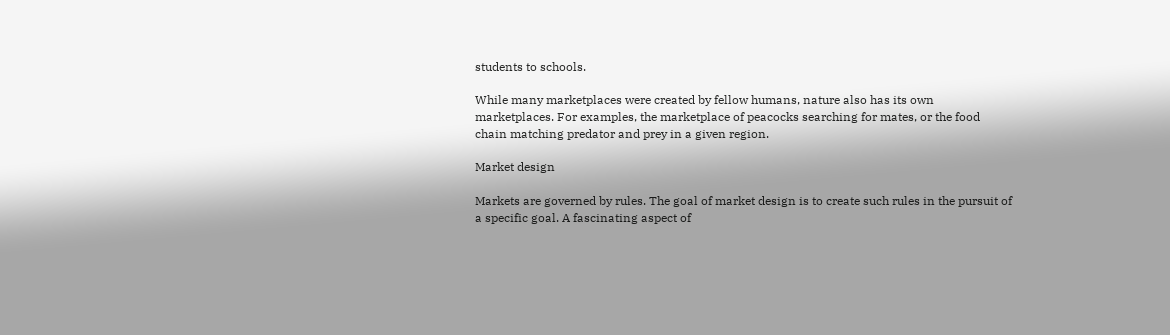students to schools.

While many marketplaces were created by fellow humans, nature also has its own marketplaces. For examples, the marketplace of peacocks searching for mates, or the food chain matching predator and prey in a given region.

Market design

Markets are governed by rules. The goal of market design is to create such rules in the pursuit of a specific goal. A fascinating aspect of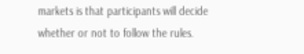markets is that participants will decide whether or not to follow the rules.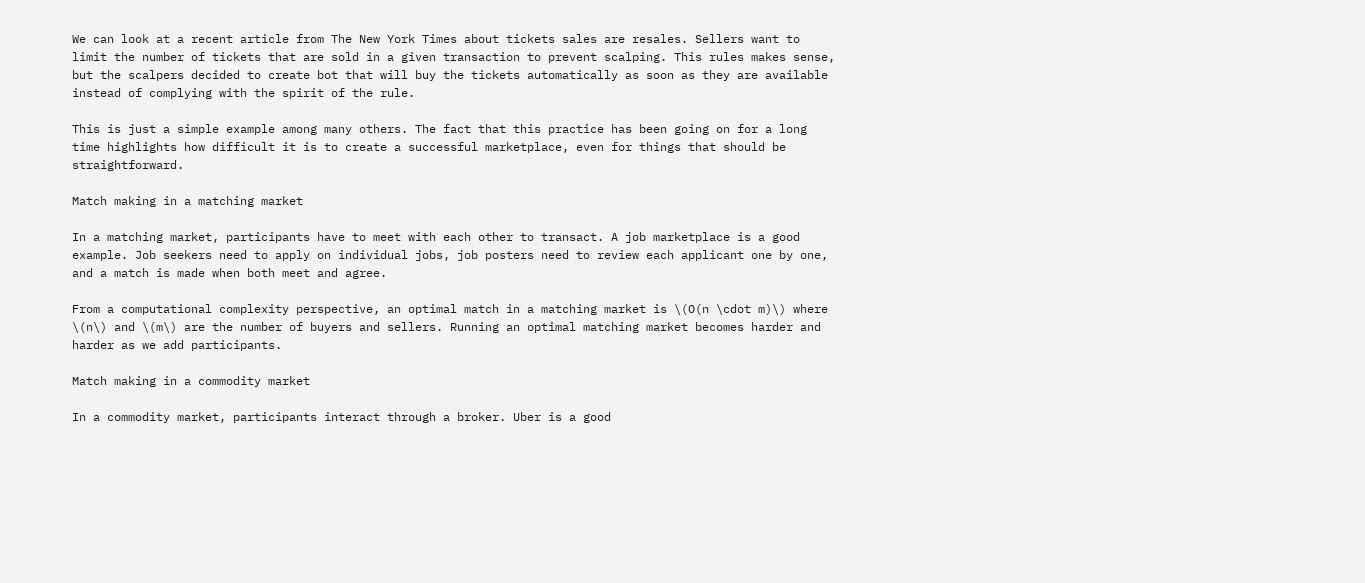We can look at a recent article from The New York Times about tickets sales are resales. Sellers want to limit the number of tickets that are sold in a given transaction to prevent scalping. This rules makes sense, but the scalpers decided to create bot that will buy the tickets automatically as soon as they are available instead of complying with the spirit of the rule.

This is just a simple example among many others. The fact that this practice has been going on for a long time highlights how difficult it is to create a successful marketplace, even for things that should be straightforward.

Match making in a matching market

In a matching market, participants have to meet with each other to transact. A job marketplace is a good example. Job seekers need to apply on individual jobs, job posters need to review each applicant one by one, and a match is made when both meet and agree.

From a computational complexity perspective, an optimal match in a matching market is \(O(n \cdot m)\) where \(n\) and \(m\) are the number of buyers and sellers. Running an optimal matching market becomes harder and harder as we add participants.

Match making in a commodity market

In a commodity market, participants interact through a broker. Uber is a good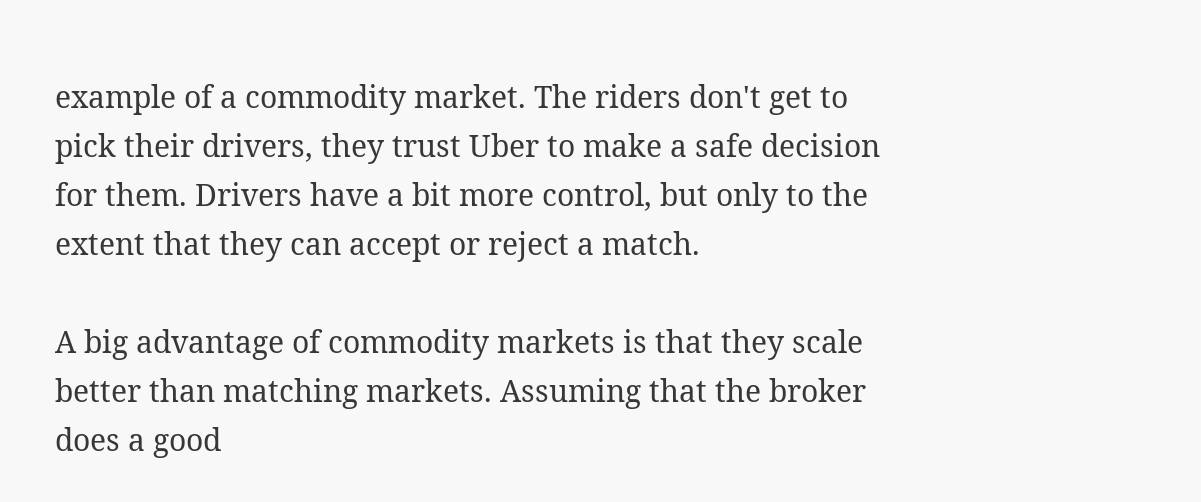example of a commodity market. The riders don't get to pick their drivers, they trust Uber to make a safe decision for them. Drivers have a bit more control, but only to the extent that they can accept or reject a match.

A big advantage of commodity markets is that they scale better than matching markets. Assuming that the broker does a good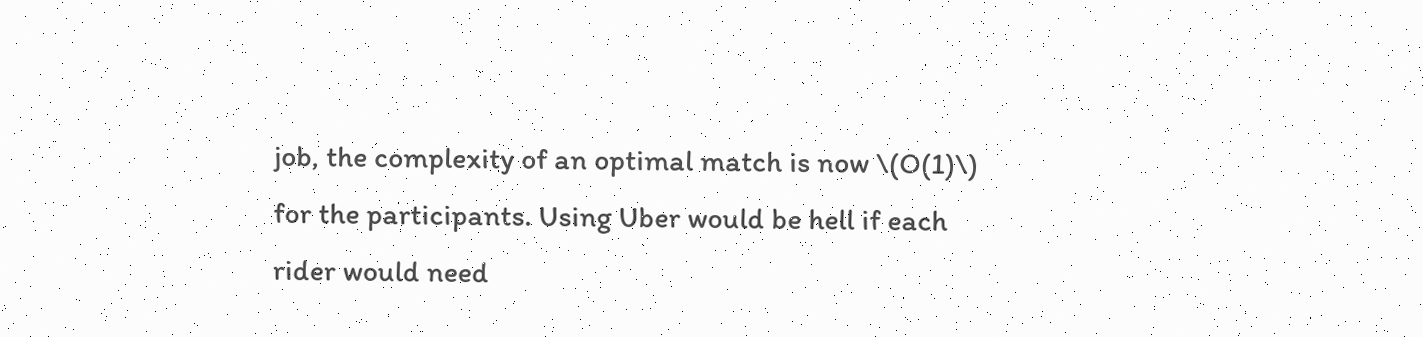job, the complexity of an optimal match is now \(O(1)\) for the participants. Using Uber would be hell if each rider would need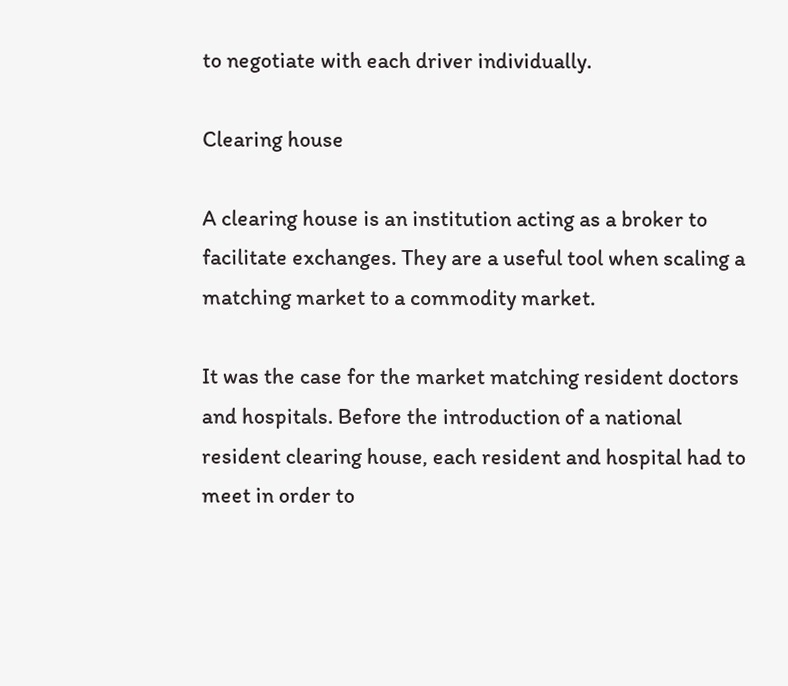to negotiate with each driver individually.

Clearing house

A clearing house is an institution acting as a broker to facilitate exchanges. They are a useful tool when scaling a matching market to a commodity market.

It was the case for the market matching resident doctors and hospitals. Before the introduction of a national resident clearing house, each resident and hospital had to meet in order to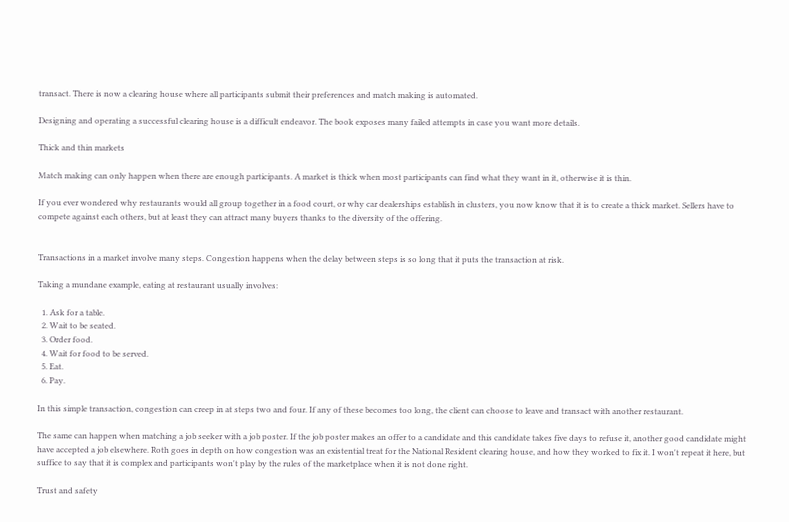transact. There is now a clearing house where all participants submit their preferences and match making is automated.

Designing and operating a successful clearing house is a difficult endeavor. The book exposes many failed attempts in case you want more details.

Thick and thin markets

Match making can only happen when there are enough participants. A market is thick when most participants can find what they want in it, otherwise it is thin.

If you ever wondered why restaurants would all group together in a food court, or why car dealerships establish in clusters, you now know that it is to create a thick market. Sellers have to compete against each others, but at least they can attract many buyers thanks to the diversity of the offering.


Transactions in a market involve many steps. Congestion happens when the delay between steps is so long that it puts the transaction at risk.

Taking a mundane example, eating at restaurant usually involves:

  1. Ask for a table.
  2. Wait to be seated.
  3. Order food.
  4. Wait for food to be served.
  5. Eat.
  6. Pay.

In this simple transaction, congestion can creep in at steps two and four. If any of these becomes too long, the client can choose to leave and transact with another restaurant.

The same can happen when matching a job seeker with a job poster. If the job poster makes an offer to a candidate and this candidate takes five days to refuse it, another good candidate might have accepted a job elsewhere. Roth goes in depth on how congestion was an existential treat for the National Resident clearing house, and how they worked to fix it. I won't repeat it here, but suffice to say that it is complex and participants won't play by the rules of the marketplace when it is not done right.

Trust and safety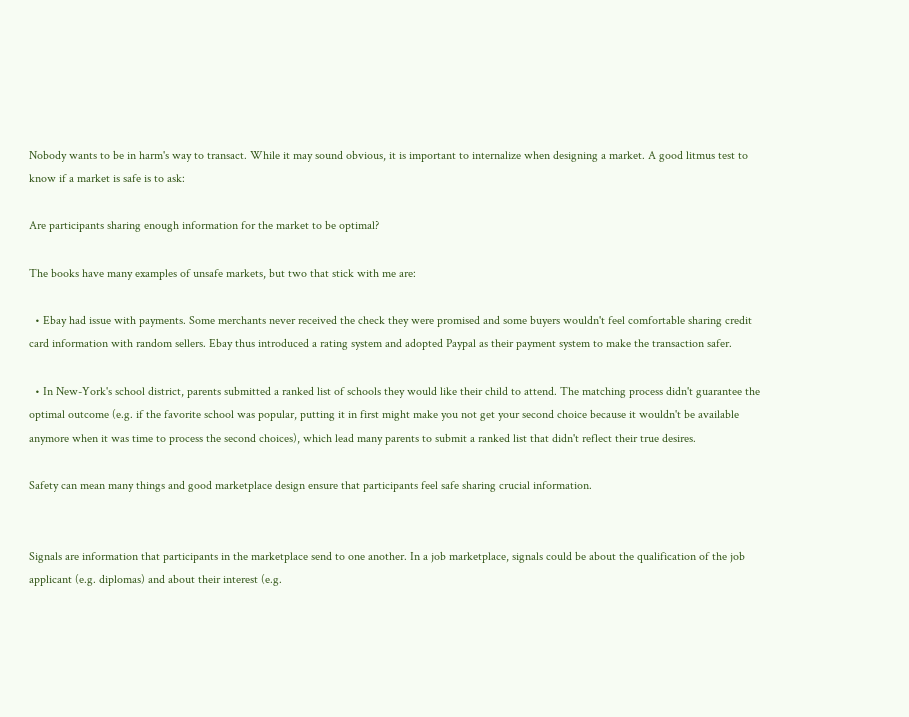Nobody wants to be in harm's way to transact. While it may sound obvious, it is important to internalize when designing a market. A good litmus test to know if a market is safe is to ask:

Are participants sharing enough information for the market to be optimal?

The books have many examples of unsafe markets, but two that stick with me are:

  • Ebay had issue with payments. Some merchants never received the check they were promised and some buyers wouldn't feel comfortable sharing credit card information with random sellers. Ebay thus introduced a rating system and adopted Paypal as their payment system to make the transaction safer.

  • In New-York's school district, parents submitted a ranked list of schools they would like their child to attend. The matching process didn't guarantee the optimal outcome (e.g. if the favorite school was popular, putting it in first might make you not get your second choice because it wouldn't be available anymore when it was time to process the second choices), which lead many parents to submit a ranked list that didn't reflect their true desires.

Safety can mean many things and good marketplace design ensure that participants feel safe sharing crucial information.


Signals are information that participants in the marketplace send to one another. In a job marketplace, signals could be about the qualification of the job applicant (e.g. diplomas) and about their interest (e.g.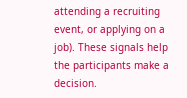attending a recruiting event, or applying on a job). These signals help the participants make a decision.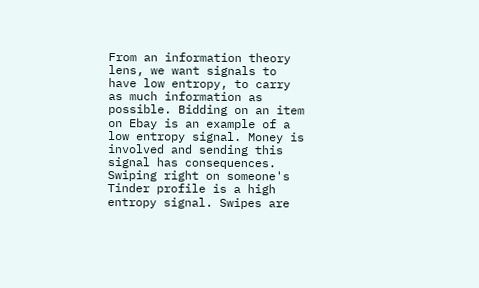From an information theory lens, we want signals to have low entropy, to carry as much information as possible. Bidding on an item on Ebay is an example of a low entropy signal. Money is involved and sending this signal has consequences. Swiping right on someone's Tinder profile is a high entropy signal. Swipes are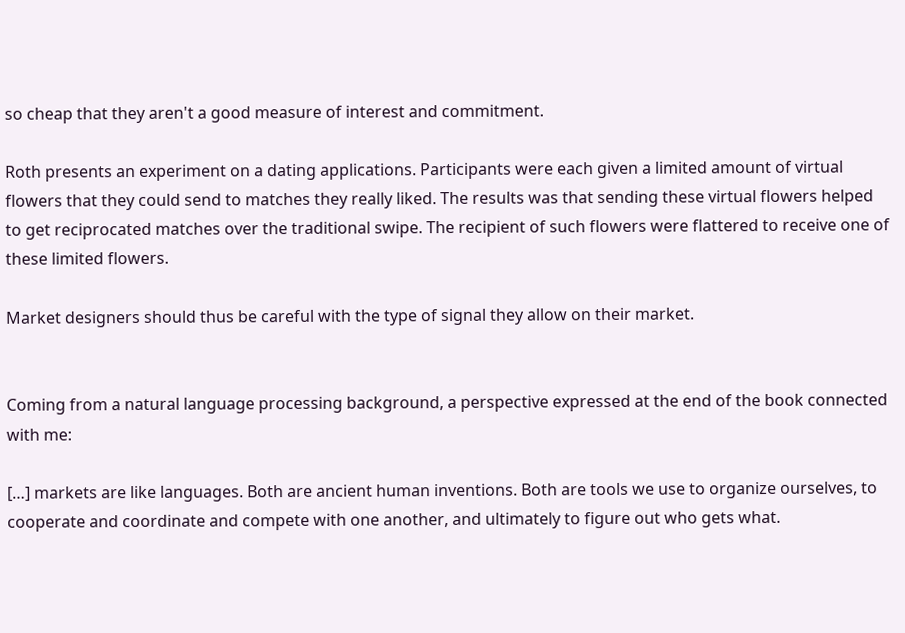so cheap that they aren't a good measure of interest and commitment.

Roth presents an experiment on a dating applications. Participants were each given a limited amount of virtual flowers that they could send to matches they really liked. The results was that sending these virtual flowers helped to get reciprocated matches over the traditional swipe. The recipient of such flowers were flattered to receive one of these limited flowers.

Market designers should thus be careful with the type of signal they allow on their market.


Coming from a natural language processing background, a perspective expressed at the end of the book connected with me:

[…] markets are like languages. Both are ancient human inventions. Both are tools we use to organize ourselves, to cooperate and coordinate and compete with one another, and ultimately to figure out who gets what.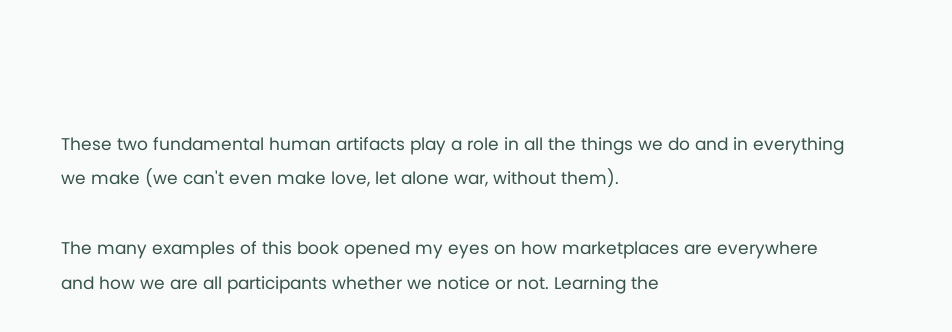These two fundamental human artifacts play a role in all the things we do and in everything we make (we can't even make love, let alone war, without them).

The many examples of this book opened my eyes on how marketplaces are everywhere and how we are all participants whether we notice or not. Learning the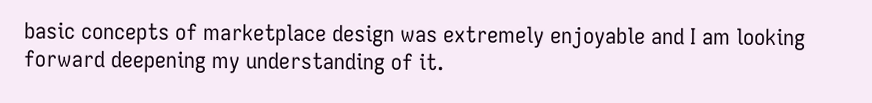basic concepts of marketplace design was extremely enjoyable and I am looking forward deepening my understanding of it.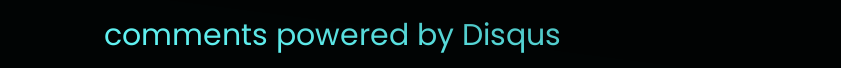comments powered by Disqus